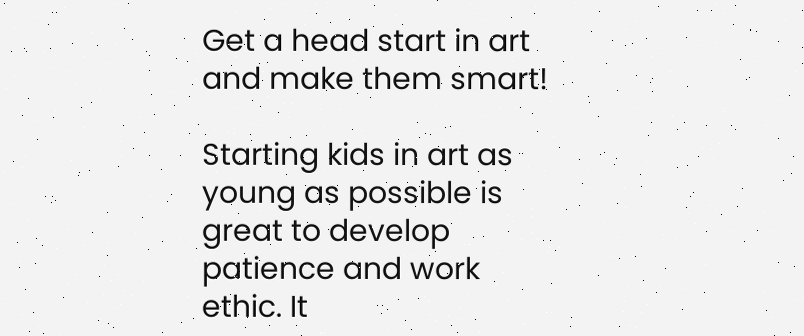Get a head start in art and make them smart!

Starting kids in art as young as possible is great to develop patience and work ethic. It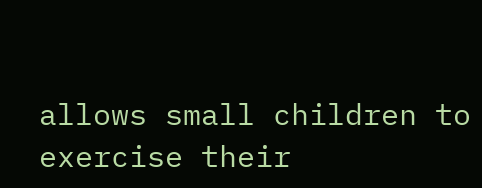allows small children to exercise their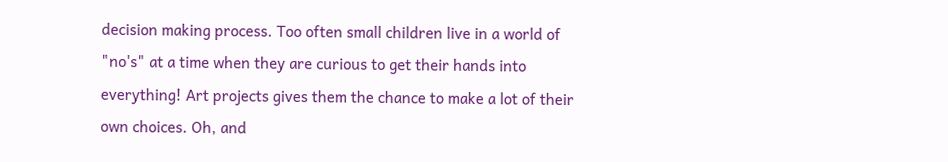decision making process. Too often small children live in a world of "no's" at a time when they are curious to get their hands into everything! Art projects gives them the chance to make a lot of their own choices. Oh, and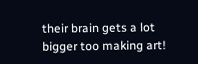their brain gets a lot bigger too making art!